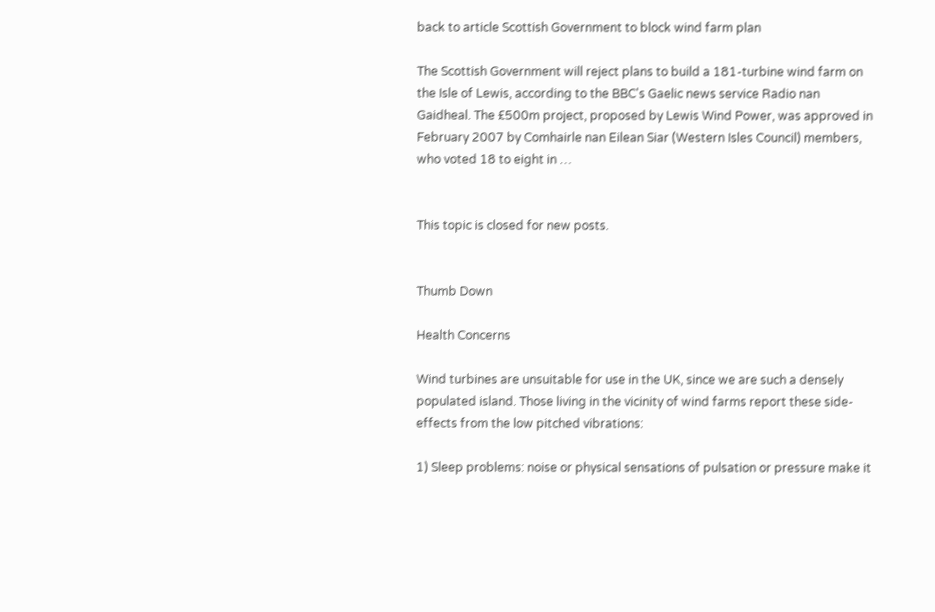back to article Scottish Government to block wind farm plan

The Scottish Government will reject plans to build a 181-turbine wind farm on the Isle of Lewis, according to the BBC's Gaelic news service Radio nan Gaidheal. The £500m project, proposed by Lewis Wind Power, was approved in February 2007 by Comhairle nan Eilean Siar (Western Isles Council) members, who voted 18 to eight in …


This topic is closed for new posts.


Thumb Down

Health Concerns

Wind turbines are unsuitable for use in the UK, since we are such a densely populated island. Those living in the vicinity of wind farms report these side-effects from the low pitched vibrations:

1) Sleep problems: noise or physical sensations of pulsation or pressure make it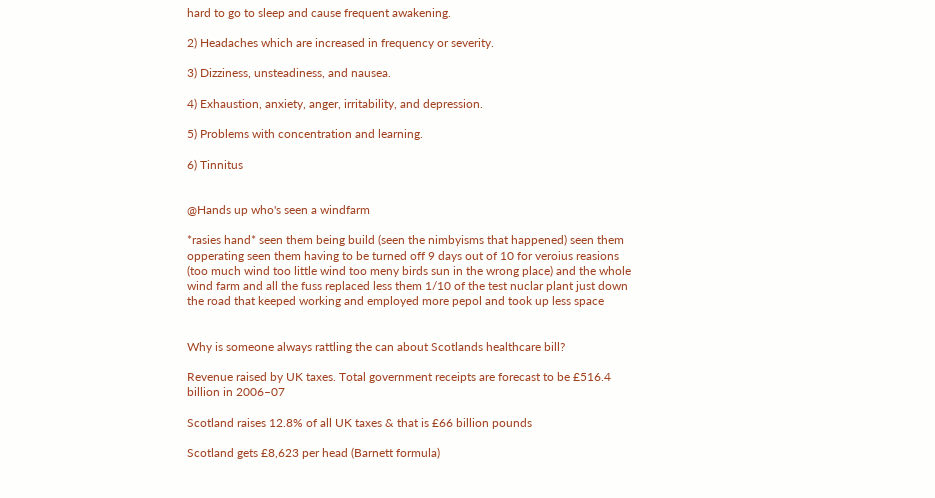hard to go to sleep and cause frequent awakening.

2) Headaches which are increased in frequency or severity.

3) Dizziness, unsteadiness, and nausea.

4) Exhaustion, anxiety, anger, irritability, and depression.

5) Problems with concentration and learning.

6) Tinnitus


@Hands up who's seen a windfarm

*rasies hand* seen them being build (seen the nimbyisms that happened) seen them opperating seen them having to be turned off 9 days out of 10 for veroius reasions (too much wind too little wind too meny birds sun in the wrong place) and the whole wind farm and all the fuss replaced less them 1/10 of the test nuclar plant just down the road that keeped working and employed more pepol and took up less space


Why is someone always rattling the can about Scotlands healthcare bill?

Revenue raised by UK taxes. Total government receipts are forecast to be £516.4 billion in 2006–07

Scotland raises 12.8% of all UK taxes & that is £66 billion pounds

Scotland gets £8,623 per head (Barnett formula)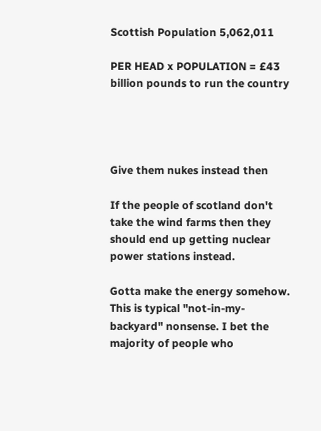Scottish Population 5,062,011

PER HEAD x POPULATION = £43 billion pounds to run the country




Give them nukes instead then

If the people of scotland don't take the wind farms then they should end up getting nuclear power stations instead.

Gotta make the energy somehow. This is typical "not-in-my-backyard" nonsense. I bet the majority of people who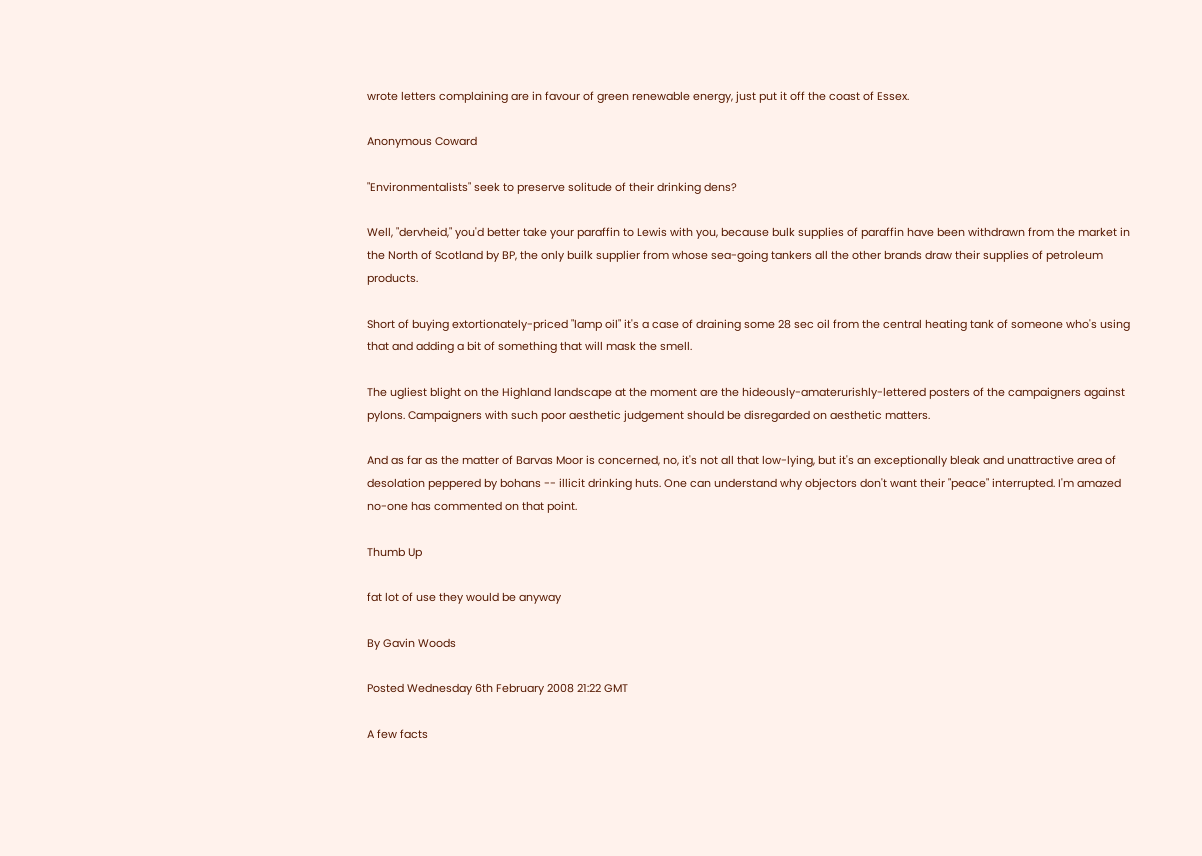wrote letters complaining are in favour of green renewable energy, just put it off the coast of Essex.

Anonymous Coward

"Environmentalists" seek to preserve solitude of their drinking dens?

Well, "dervheid," you'd better take your paraffin to Lewis with you, because bulk supplies of paraffin have been withdrawn from the market in the North of Scotland by BP, the only builk supplier from whose sea-going tankers all the other brands draw their supplies of petroleum products.

Short of buying extortionately-priced "lamp oil" it's a case of draining some 28 sec oil from the central heating tank of someone who's using that and adding a bit of something that will mask the smell.

The ugliest blight on the Highland landscape at the moment are the hideously-amaterurishly-lettered posters of the campaigners against pylons. Campaigners with such poor aesthetic judgement should be disregarded on aesthetic matters.

And as far as the matter of Barvas Moor is concerned, no, it's not all that low-lying, but it's an exceptionally bleak and unattractive area of desolation peppered by bohans -- illicit drinking huts. One can understand why objectors don't want their "peace" interrupted. I'm amazed no-one has commented on that point.

Thumb Up

fat lot of use they would be anyway

By Gavin Woods

Posted Wednesday 6th February 2008 21:22 GMT

A few facts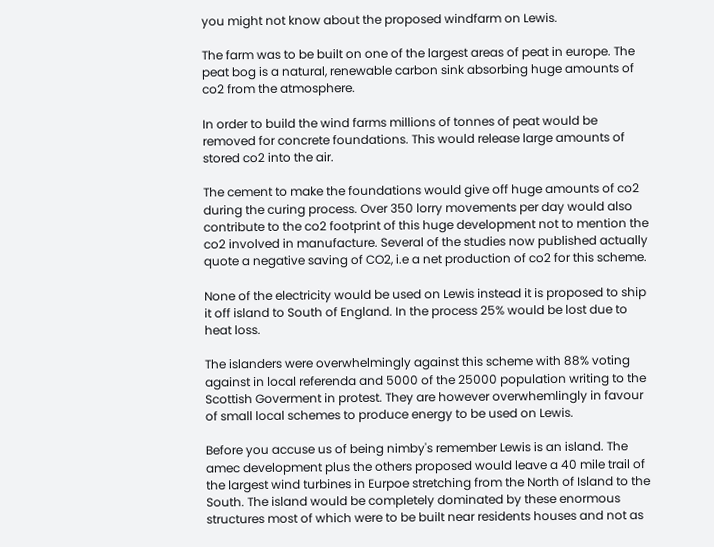you might not know about the proposed windfarm on Lewis.

The farm was to be built on one of the largest areas of peat in europe. The peat bog is a natural, renewable carbon sink absorbing huge amounts of co2 from the atmosphere.

In order to build the wind farms millions of tonnes of peat would be removed for concrete foundations. This would release large amounts of stored co2 into the air.

The cement to make the foundations would give off huge amounts of co2 during the curing process. Over 350 lorry movements per day would also contribute to the co2 footprint of this huge development not to mention the co2 involved in manufacture. Several of the studies now published actually quote a negative saving of CO2, i.e a net production of co2 for this scheme.

None of the electricity would be used on Lewis instead it is proposed to ship it off island to South of England. In the process 25% would be lost due to heat loss.

The islanders were overwhelmingly against this scheme with 88% voting against in local referenda and 5000 of the 25000 population writing to the Scottish Goverment in protest. They are however overwhemlingly in favour of small local schemes to produce energy to be used on Lewis.

Before you accuse us of being nimby's remember Lewis is an island. The amec development plus the others proposed would leave a 40 mile trail of the largest wind turbines in Eurpoe stretching from the North of Island to the South. The island would be completely dominated by these enormous structures most of which were to be built near residents houses and not as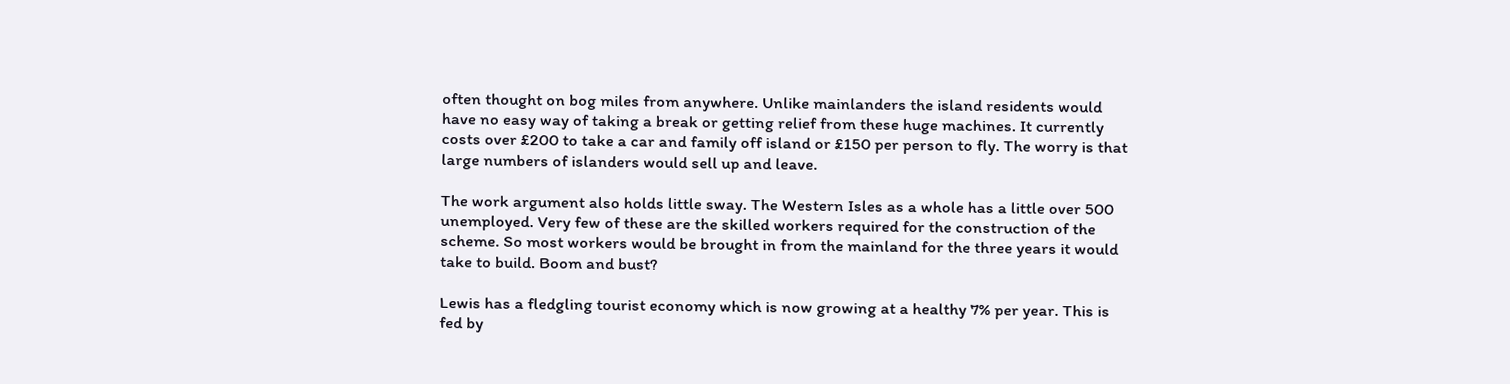often thought on bog miles from anywhere. Unlike mainlanders the island residents would have no easy way of taking a break or getting relief from these huge machines. It currently costs over £200 to take a car and family off island or £150 per person to fly. The worry is that large numbers of islanders would sell up and leave.

The work argument also holds little sway. The Western Isles as a whole has a little over 500 unemployed. Very few of these are the skilled workers required for the construction of the scheme. So most workers would be brought in from the mainland for the three years it would take to build. Boom and bust?

Lewis has a fledgling tourist economy which is now growing at a healthy 7% per year. This is fed by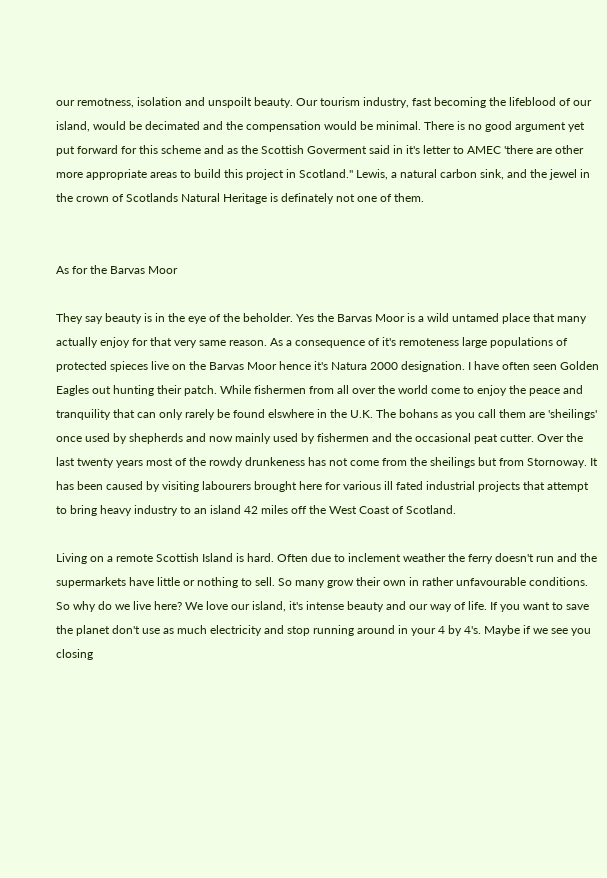our remotness, isolation and unspoilt beauty. Our tourism industry, fast becoming the lifeblood of our island, would be decimated and the compensation would be minimal. There is no good argument yet put forward for this scheme and as the Scottish Goverment said in it's letter to AMEC 'there are other more appropriate areas to build this project in Scotland." Lewis, a natural carbon sink, and the jewel in the crown of Scotlands Natural Heritage is definately not one of them.


As for the Barvas Moor

They say beauty is in the eye of the beholder. Yes the Barvas Moor is a wild untamed place that many actually enjoy for that very same reason. As a consequence of it's remoteness large populations of protected spieces live on the Barvas Moor hence it's Natura 2000 designation. I have often seen Golden Eagles out hunting their patch. While fishermen from all over the world come to enjoy the peace and tranquility that can only rarely be found elswhere in the U.K. The bohans as you call them are 'sheilings' once used by shepherds and now mainly used by fishermen and the occasional peat cutter. Over the last twenty years most of the rowdy drunkeness has not come from the sheilings but from Stornoway. It has been caused by visiting labourers brought here for various ill fated industrial projects that attempt to bring heavy industry to an island 42 miles off the West Coast of Scotland.

Living on a remote Scottish Island is hard. Often due to inclement weather the ferry doesn't run and the supermarkets have little or nothing to sell. So many grow their own in rather unfavourable conditions. So why do we live here? We love our island, it's intense beauty and our way of life. If you want to save the planet don't use as much electricity and stop running around in your 4 by 4's. Maybe if we see you closing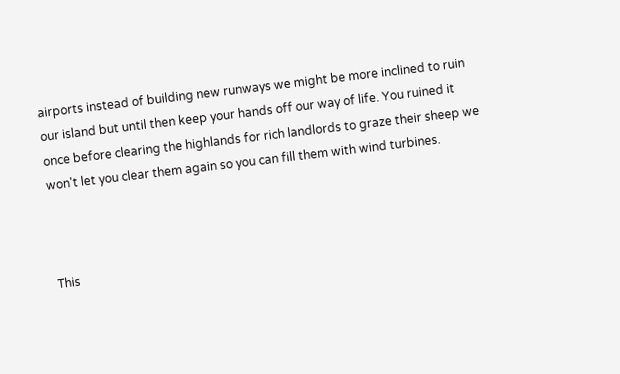airports instead of building new runways we might be more inclined to ruin our island but until then keep your hands off our way of life. You ruined it once before clearing the highlands for rich landlords to graze their sheep we won't let you clear them again so you can fill them with wind turbines.



This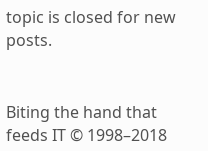topic is closed for new posts.


Biting the hand that feeds IT © 1998–2018